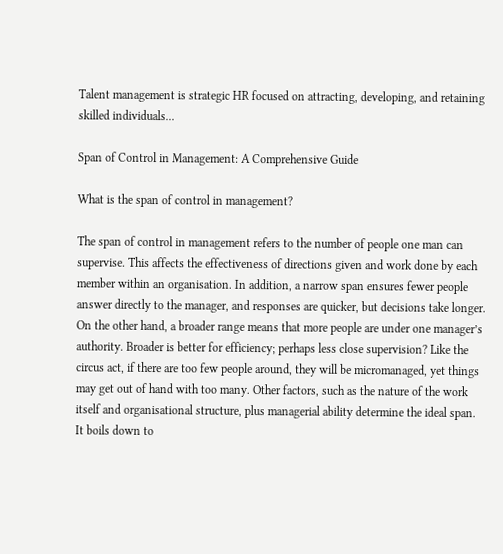Talent management is strategic HR focused on attracting, developing, and retaining skilled individuals...

Span of Control in Management: A Comprehensive Guide

What is the span of control in management?

The span of control in management refers to the number of people one man can supervise. This affects the effectiveness of directions given and work done by each member within an organisation. In addition, a narrow span ensures fewer people answer directly to the manager, and responses are quicker, but decisions take longer. On the other hand, a broader range means that more people are under one manager’s authority. Broader is better for efficiency; perhaps less close supervision? Like the circus act, if there are too few people around, they will be micromanaged, yet things may get out of hand with too many. Other factors, such as the nature of the work itself and organisational structure, plus managerial ability determine the ideal span. It boils down to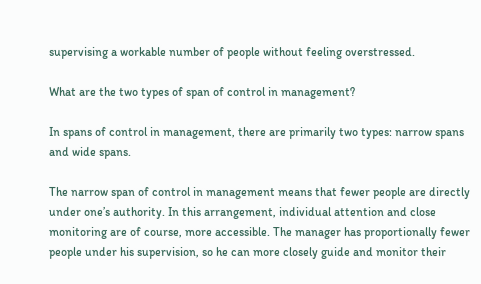supervising a workable number of people without feeling overstressed.

What are the two types of span of control in management?

In spans of control in management, there are primarily two types: narrow spans and wide spans.

The narrow span of control in management means that fewer people are directly under one’s authority. In this arrangement, individual attention and close monitoring are of course, more accessible. The manager has proportionally fewer people under his supervision, so he can more closely guide and monitor their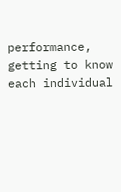performance, getting to know each individual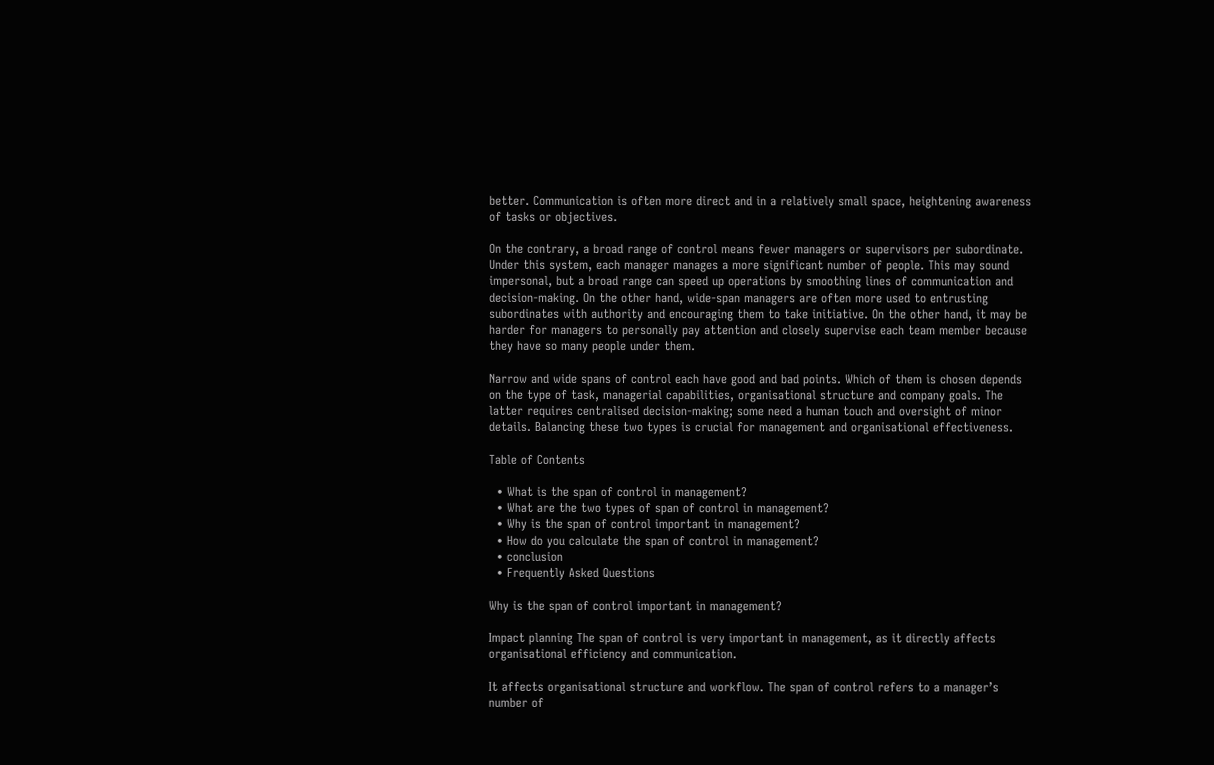better. Communication is often more direct and in a relatively small space, heightening awareness of tasks or objectives.

On the contrary, a broad range of control means fewer managers or supervisors per subordinate. Under this system, each manager manages a more significant number of people. This may sound impersonal, but a broad range can speed up operations by smoothing lines of communication and decision-making. On the other hand, wide-span managers are often more used to entrusting subordinates with authority and encouraging them to take initiative. On the other hand, it may be harder for managers to personally pay attention and closely supervise each team member because they have so many people under them.

Narrow and wide spans of control each have good and bad points. Which of them is chosen depends on the type of task, managerial capabilities, organisational structure and company goals. The latter requires centralised decision-making; some need a human touch and oversight of minor details. Balancing these two types is crucial for management and organisational effectiveness.

Table of Contents

  • What is the span of control in management?
  • What are the two types of span of control in management?
  • Why is the span of control important in management?
  • How do you calculate the span of control in management?
  • conclusion
  • Frequently Asked Questions

Why is the span of control important in management?

Impact planning The span of control is very important in management, as it directly affects organisational efficiency and communication.

It affects organisational structure and workflow. The span of control refers to a manager’s number of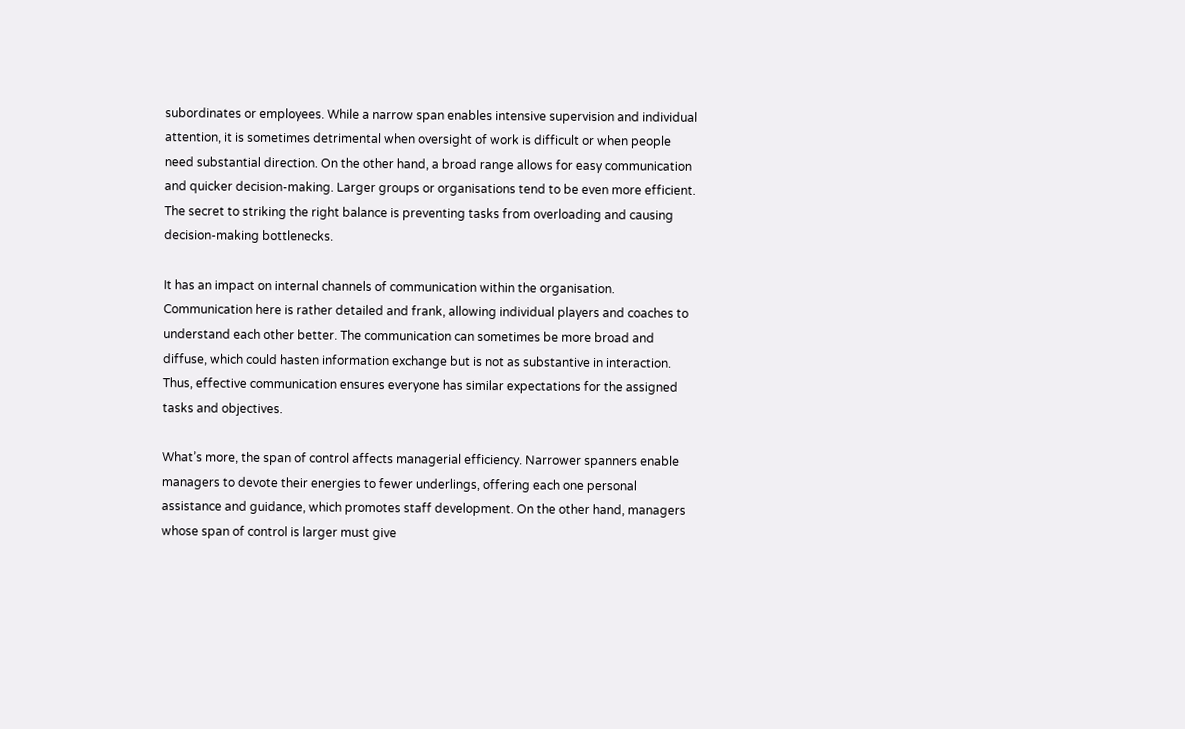subordinates or employees. While a narrow span enables intensive supervision and individual attention, it is sometimes detrimental when oversight of work is difficult or when people need substantial direction. On the other hand, a broad range allows for easy communication and quicker decision-making. Larger groups or organisations tend to be even more efficient. The secret to striking the right balance is preventing tasks from overloading and causing decision-making bottlenecks.

It has an impact on internal channels of communication within the organisation. Communication here is rather detailed and frank, allowing individual players and coaches to understand each other better. The communication can sometimes be more broad and diffuse, which could hasten information exchange but is not as substantive in interaction. Thus, effective communication ensures everyone has similar expectations for the assigned tasks and objectives.

What’s more, the span of control affects managerial efficiency. Narrower spanners enable managers to devote their energies to fewer underlings, offering each one personal assistance and guidance, which promotes staff development. On the other hand, managers whose span of control is larger must give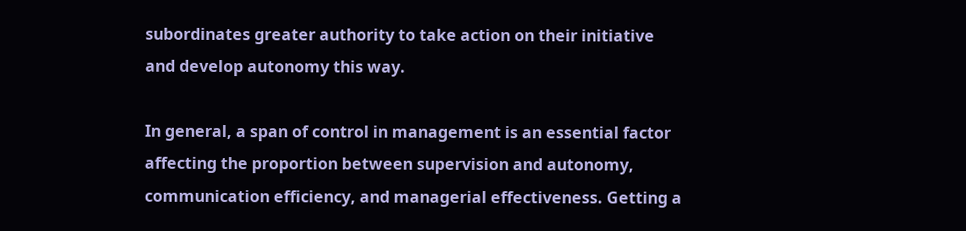subordinates greater authority to take action on their initiative and develop autonomy this way.

In general, a span of control in management is an essential factor affecting the proportion between supervision and autonomy, communication efficiency, and managerial effectiveness. Getting a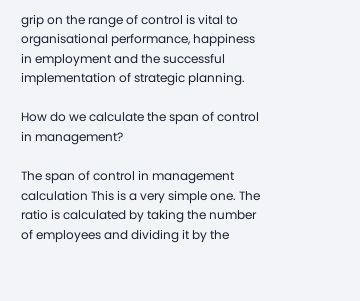grip on the range of control is vital to organisational performance, happiness in employment and the successful implementation of strategic planning.

How do we calculate the span of control in management?

The span of control in management calculation This is a very simple one. The ratio is calculated by taking the number of employees and dividing it by the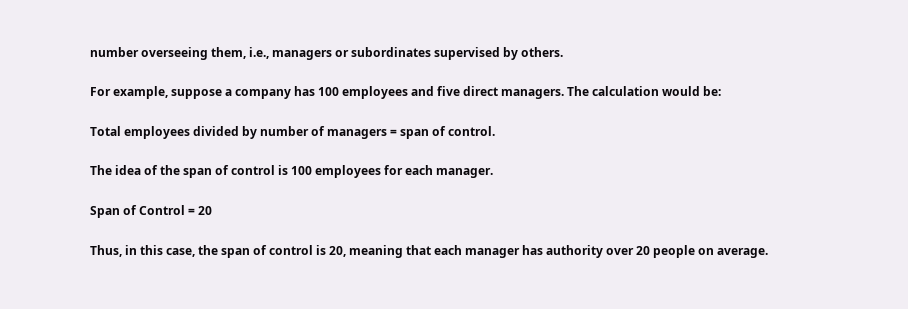number overseeing them, i.e., managers or subordinates supervised by others.

For example, suppose a company has 100 employees and five direct managers. The calculation would be:

Total employees divided by number of managers = span of control.

The idea of the span of control is 100 employees for each manager.

Span of Control = 20

Thus, in this case, the span of control is 20, meaning that each manager has authority over 20 people on average.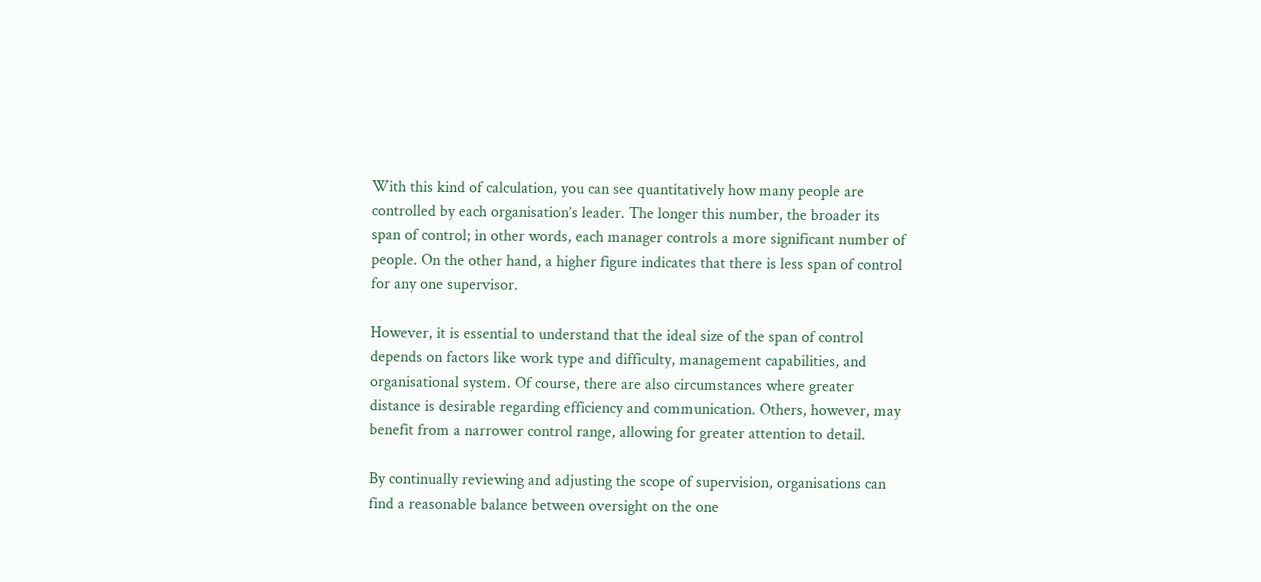With this kind of calculation, you can see quantitatively how many people are controlled by each organisation’s leader. The longer this number, the broader its span of control; in other words, each manager controls a more significant number of people. On the other hand, a higher figure indicates that there is less span of control for any one supervisor.

However, it is essential to understand that the ideal size of the span of control depends on factors like work type and difficulty, management capabilities, and organisational system. Of course, there are also circumstances where greater distance is desirable regarding efficiency and communication. Others, however, may benefit from a narrower control range, allowing for greater attention to detail.

By continually reviewing and adjusting the scope of supervision, organisations can find a reasonable balance between oversight on the one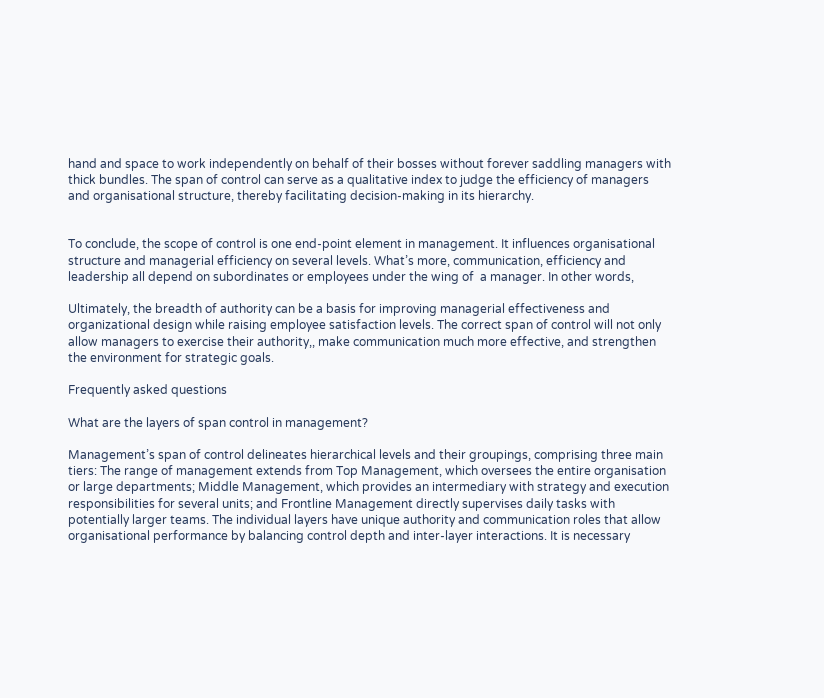hand and space to work independently on behalf of their bosses without forever saddling managers with thick bundles. The span of control can serve as a qualitative index to judge the efficiency of managers and organisational structure, thereby facilitating decision-making in its hierarchy.


To conclude, the scope of control is one end-point element in management. It influences organisational structure and managerial efficiency on several levels. What’s more, communication, efficiency and leadership all depend on subordinates or employees under the wing of  a manager. In other words,

Ultimately, the breadth of authority can be a basis for improving managerial effectiveness and organizational design while raising employee satisfaction levels. The correct span of control will not only allow managers to exercise their authority,, make communication much more effective, and strengthen the environment for strategic goals.

Frequently asked questions

What are the layers of span control in management?

Management’s span of control delineates hierarchical levels and their groupings, comprising three main tiers: The range of management extends from Top Management, which oversees the entire organisation or large departments; Middle Management, which provides an intermediary with strategy and execution responsibilities for several units; and Frontline Management directly supervises daily tasks with potentially larger teams. The individual layers have unique authority and communication roles that allow organisational performance by balancing control depth and inter-layer interactions. It is necessary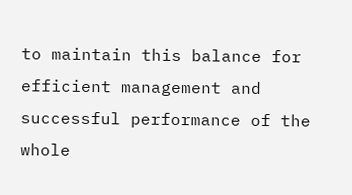to maintain this balance for efficient management and successful performance of the whole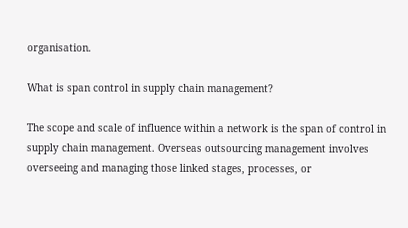organisation.

What is span control in supply chain management?

The scope and scale of influence within a network is the span of control in supply chain management. Overseas outsourcing management involves overseeing and managing those linked stages, processes, or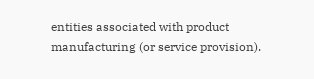entities associated with product manufacturing (or service provision).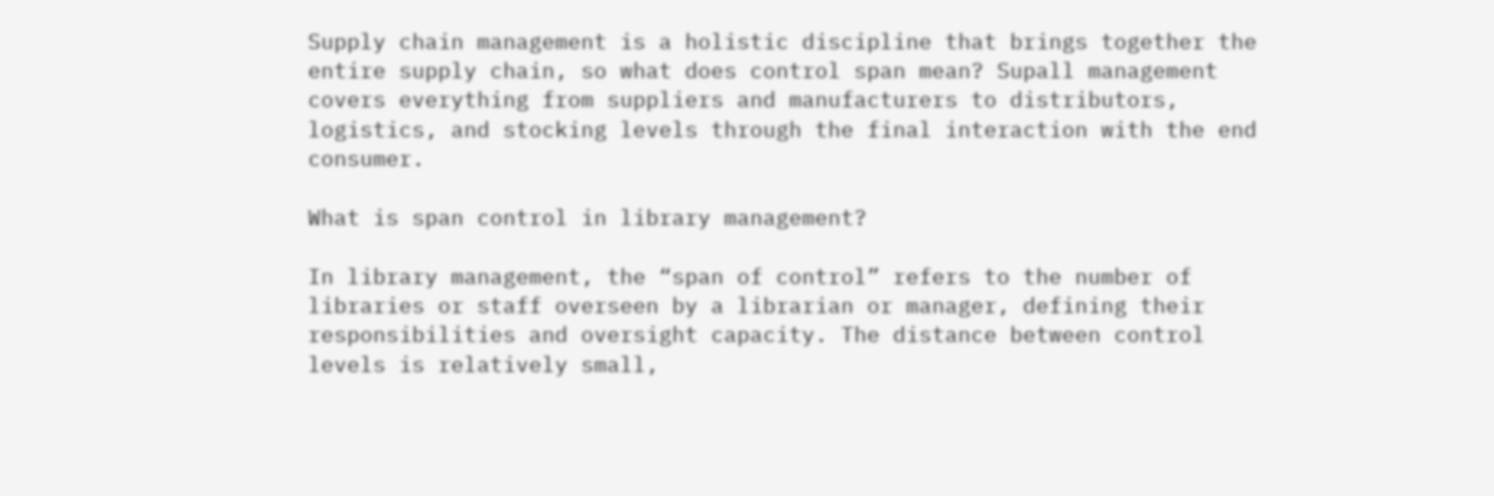Supply chain management is a holistic discipline that brings together the entire supply chain, so what does control span mean? Supall management covers everything from suppliers and manufacturers to distributors, logistics, and stocking levels through the final interaction with the end consumer.

What is span control in library management?

In library management, the “span of control” refers to the number of libraries or staff overseen by a librarian or manager, defining their responsibilities and oversight capacity. The distance between control levels is relatively small,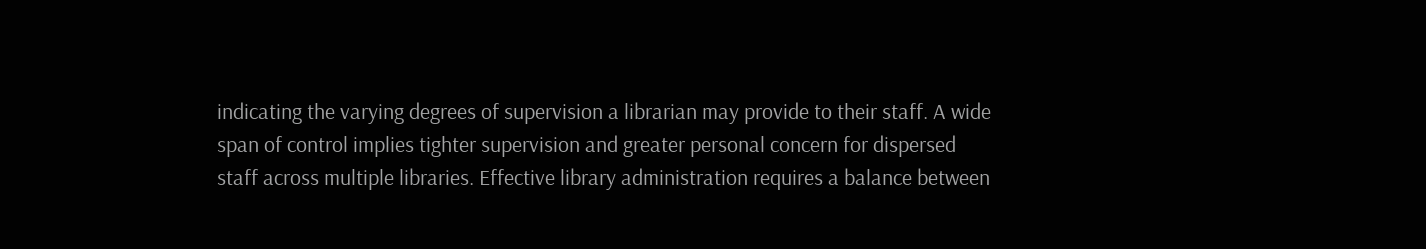indicating the varying degrees of supervision a librarian may provide to their staff. A wide span of control implies tighter supervision and greater personal concern for dispersed staff across multiple libraries. Effective library administration requires a balance between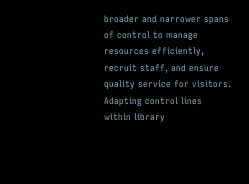broader and narrower spans of control to manage resources efficiently, recruit staff, and ensure quality service for visitors. Adapting control lines within library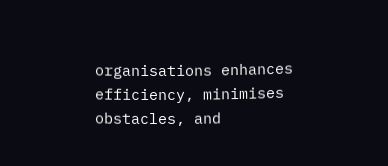organisations enhances efficiency, minimises obstacles, and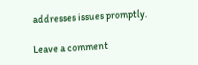addresses issues promptly.

Leave a comment